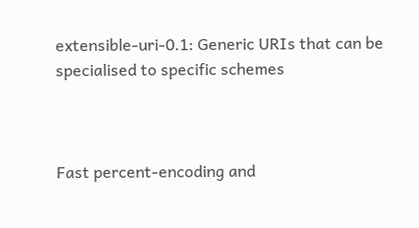extensible-uri-0.1: Generic URIs that can be specialised to specific schemes



Fast percent-encoding and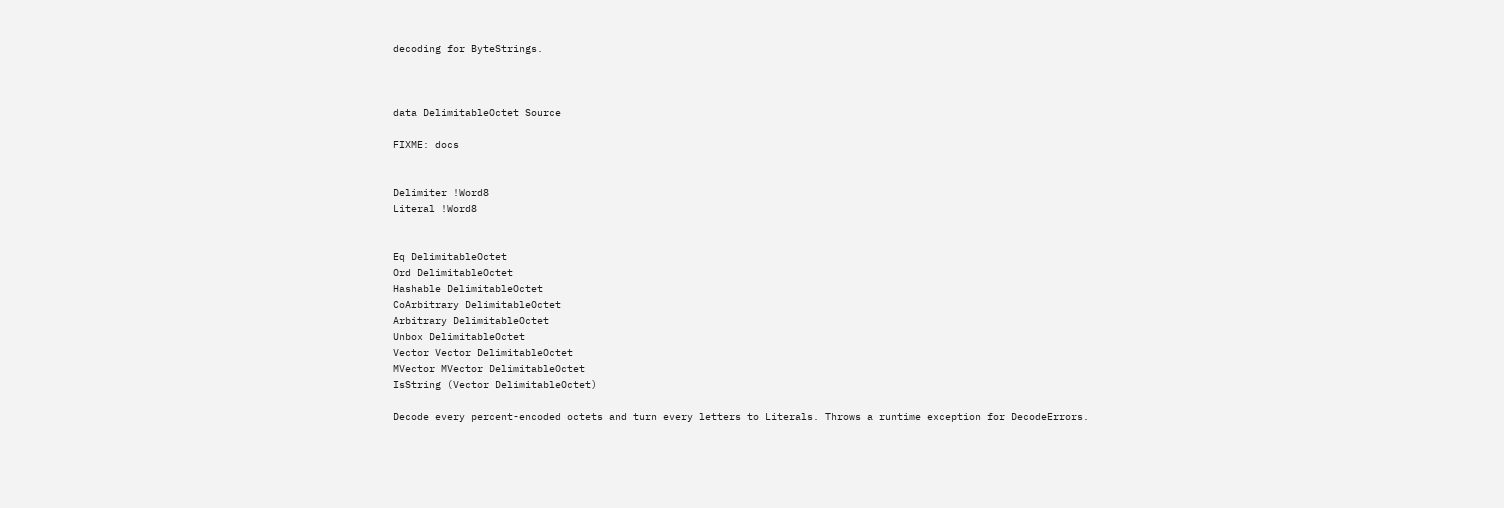decoding for ByteStrings.



data DelimitableOctet Source

FIXME: docs


Delimiter !Word8
Literal !Word8


Eq DelimitableOctet
Ord DelimitableOctet
Hashable DelimitableOctet
CoArbitrary DelimitableOctet
Arbitrary DelimitableOctet
Unbox DelimitableOctet
Vector Vector DelimitableOctet
MVector MVector DelimitableOctet
IsString (Vector DelimitableOctet)

Decode every percent-encoded octets and turn every letters to Literals. Throws a runtime exception for DecodeErrors.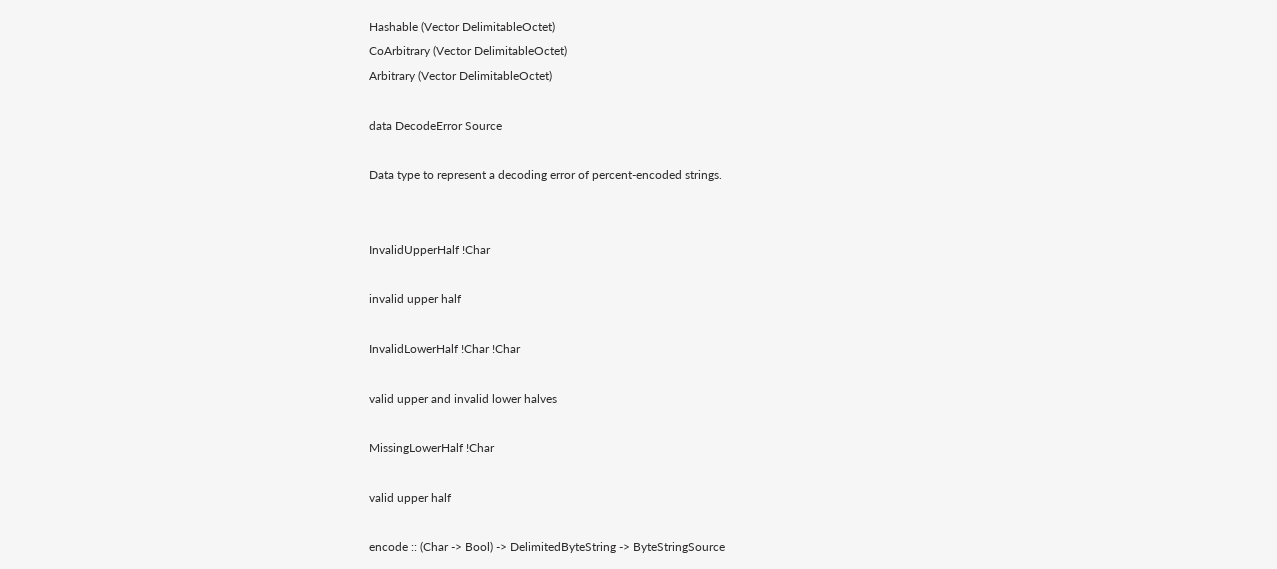Hashable (Vector DelimitableOctet)
CoArbitrary (Vector DelimitableOctet)
Arbitrary (Vector DelimitableOctet)

data DecodeError Source

Data type to represent a decoding error of percent-encoded strings.


InvalidUpperHalf !Char

invalid upper half

InvalidLowerHalf !Char !Char

valid upper and invalid lower halves

MissingLowerHalf !Char

valid upper half

encode :: (Char -> Bool) -> DelimitedByteString -> ByteStringSource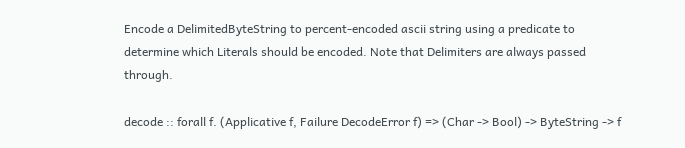Encode a DelimitedByteString to percent-encoded ascii string using a predicate to determine which Literals should be encoded. Note that Delimiters are always passed through.

decode :: forall f. (Applicative f, Failure DecodeError f) => (Char -> Bool) -> ByteString -> f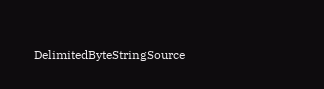DelimitedByteStringSource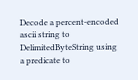Decode a percent-encoded ascii string to DelimitedByteString using a predicate to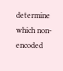determine which non-encoded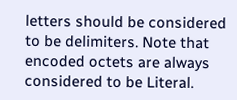letters should be considered to be delimiters. Note that encoded octets are always considered to be Literal.